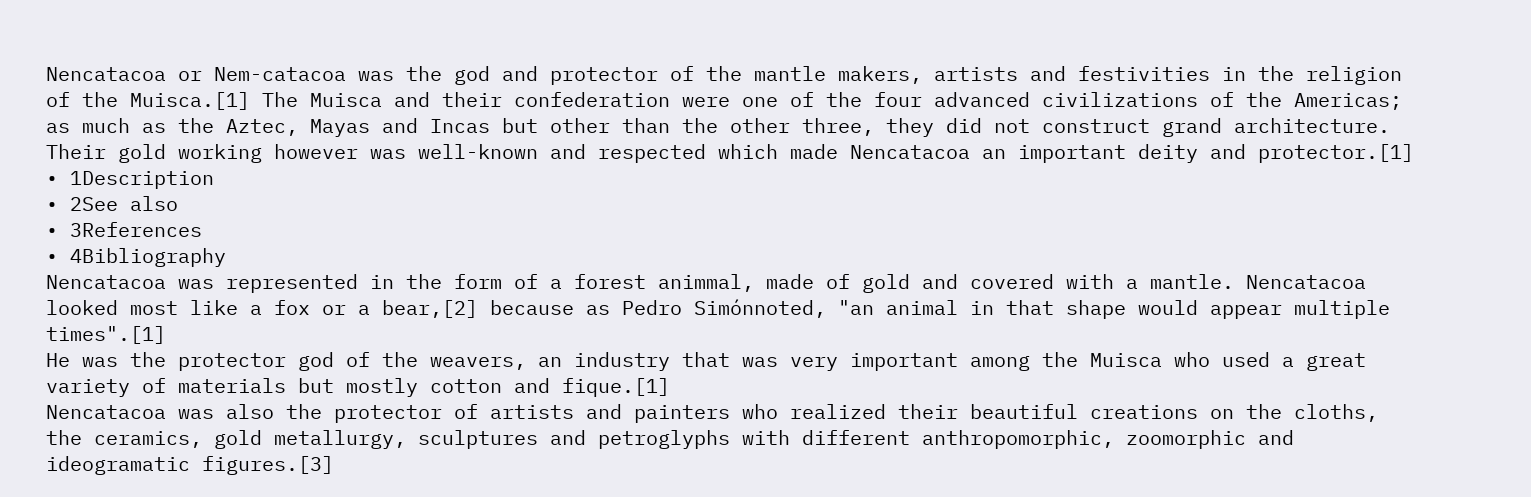Nencatacoa or Nem-catacoa was the god and protector of the mantle makers, artists and festivities in the religion of the Muisca.[1] The Muisca and their confederation were one of the four advanced civilizations of the Americas; as much as the Aztec, Mayas and Incas but other than the other three, they did not construct grand architecture. Their gold working however was well-known and respected which made Nencatacoa an important deity and protector.[1]
• 1Description
• 2See also
• 3References
• 4Bibliography
Nencatacoa was represented in the form of a forest animmal, made of gold and covered with a mantle. Nencatacoa looked most like a fox or a bear,[2] because as Pedro Simónnoted, "an animal in that shape would appear multiple times".[1]
He was the protector god of the weavers, an industry that was very important among the Muisca who used a great variety of materials but mostly cotton and fique.[1]
Nencatacoa was also the protector of artists and painters who realized their beautiful creations on the cloths, the ceramics, gold metallurgy, sculptures and petroglyphs with different anthropomorphic, zoomorphic and ideogramatic figures.[3]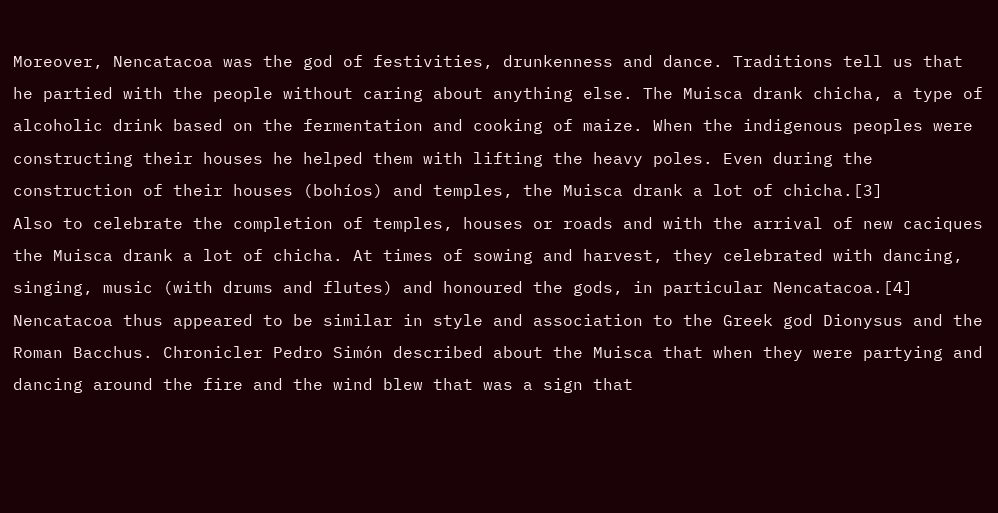Moreover, Nencatacoa was the god of festivities, drunkenness and dance. Traditions tell us that he partied with the people without caring about anything else. The Muisca drank chicha, a type of alcoholic drink based on the fermentation and cooking of maize. When the indigenous peoples were constructing their houses he helped them with lifting the heavy poles. Even during the construction of their houses (bohíos) and temples, the Muisca drank a lot of chicha.[3]
Also to celebrate the completion of temples, houses or roads and with the arrival of new caciques the Muisca drank a lot of chicha. At times of sowing and harvest, they celebrated with dancing, singing, music (with drums and flutes) and honoured the gods, in particular Nencatacoa.[4]
Nencatacoa thus appeared to be similar in style and association to the Greek god Dionysus and the Roman Bacchus. Chronicler Pedro Simón described about the Muisca that when they were partying and dancing around the fire and the wind blew that was a sign that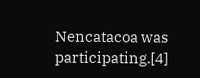Nencatacoa was participating.[4]